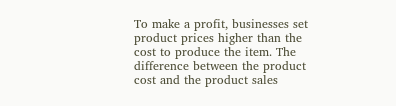To make a profit, businesses set product prices higher than the cost to produce the item. The difference between the product cost and the product sales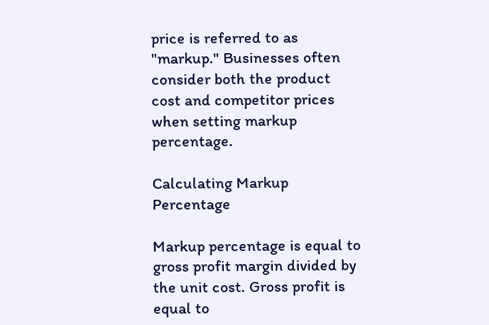price is referred to as "markup." Businesses often consider both the product cost and competitor prices when setting markup percentage.

Calculating Markup Percentage

Markup percentage is equal to gross profit margin divided by the unit cost. Gross profit is equal to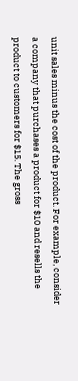unit sales minus the cost of the product. For example, consider a company that purchases a product for $10 and resells the product to customers for $15. The gross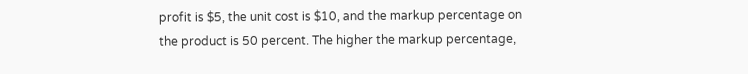profit is $5, the unit cost is $10, and the markup percentage on the product is 50 percent. The higher the markup percentage,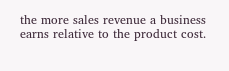the more sales revenue a business earns relative to the product cost.